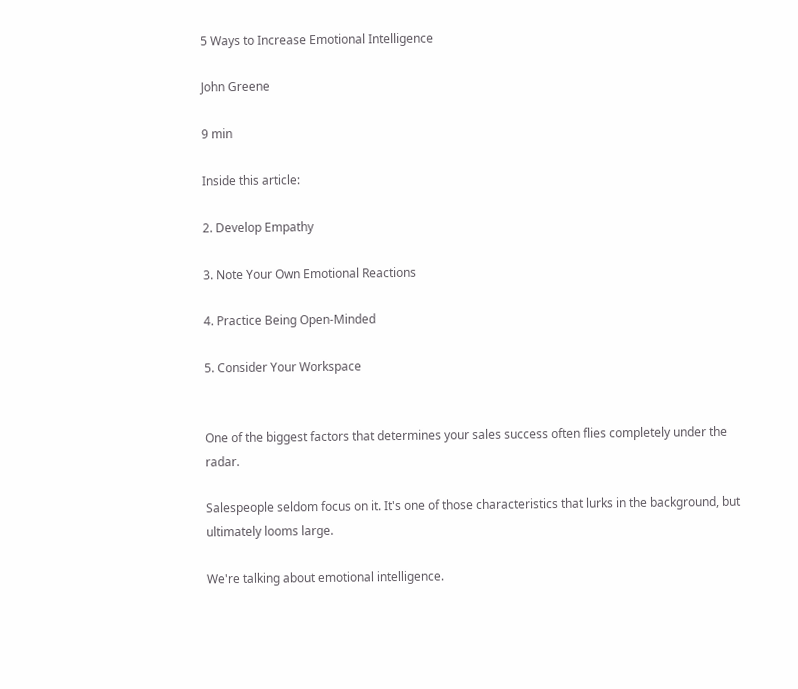5 Ways to Increase Emotional Intelligence

John Greene

9 min

Inside this article:

2. Develop Empathy

3. Note Your Own Emotional Reactions

4. Practice Being Open-Minded

5. Consider Your Workspace


One of the biggest factors that determines your sales success often flies completely under the radar.

Salespeople seldom focus on it. It's one of those characteristics that lurks in the background, but ultimately looms large.

We're talking about emotional intelligence.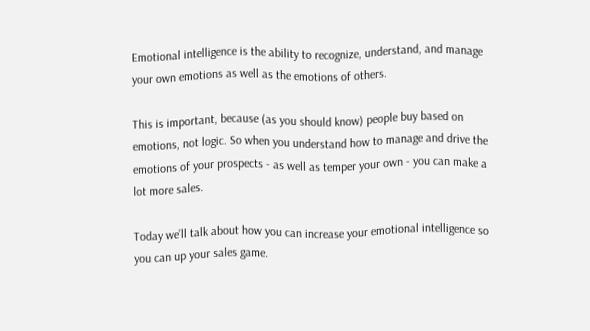Emotional intelligence is the ability to recognize, understand, and manage your own emotions as well as the emotions of others.

This is important, because (as you should know) people buy based on emotions, not logic. So when you understand how to manage and drive the emotions of your prospects - as well as temper your own - you can make a lot more sales.

Today we’ll talk about how you can increase your emotional intelligence so you can up your sales game.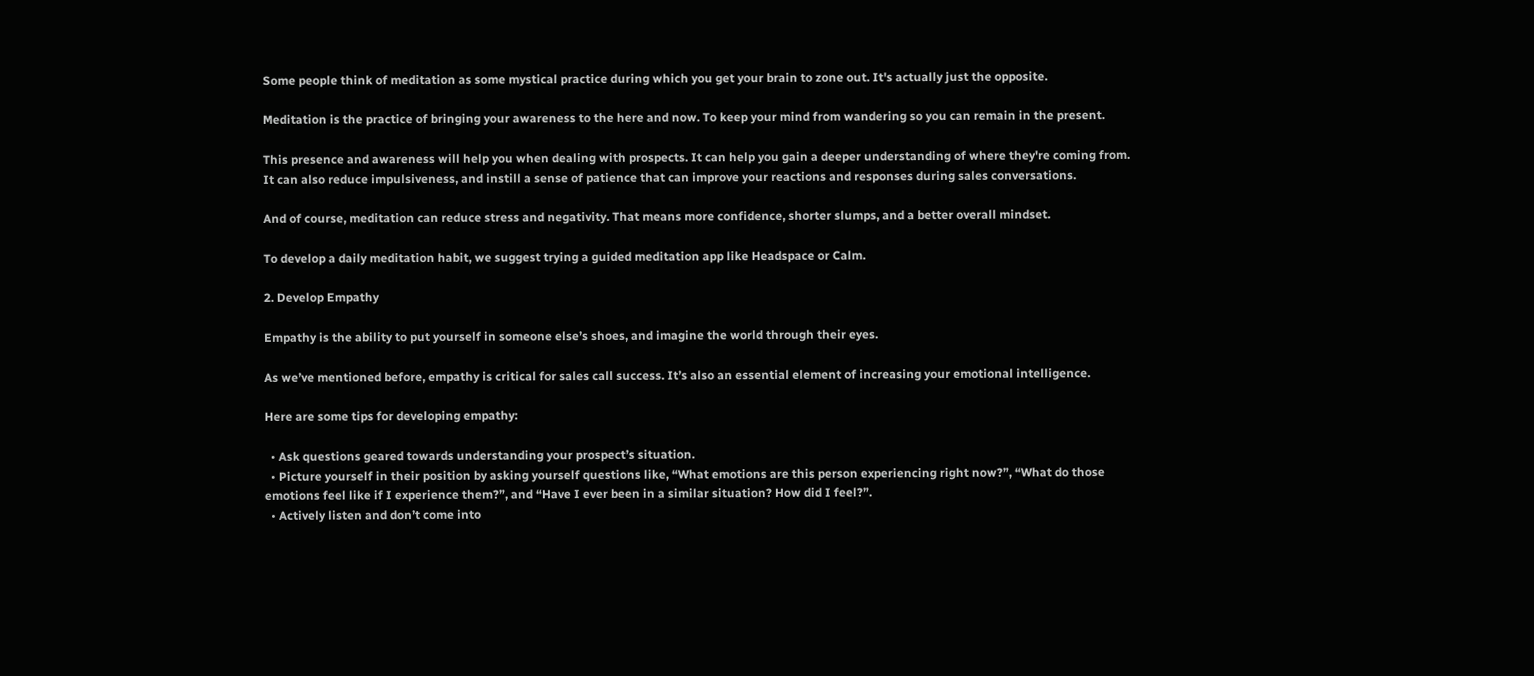Some people think of meditation as some mystical practice during which you get your brain to zone out. It's actually just the opposite.

Meditation is the practice of bringing your awareness to the here and now. To keep your mind from wandering so you can remain in the present.

This presence and awareness will help you when dealing with prospects. It can help you gain a deeper understanding of where they're coming from. It can also reduce impulsiveness, and instill a sense of patience that can improve your reactions and responses during sales conversations.

And of course, meditation can reduce stress and negativity. That means more confidence, shorter slumps, and a better overall mindset.

To develop a daily meditation habit, we suggest trying a guided meditation app like Headspace or Calm.

2. Develop Empathy

Empathy is the ability to put yourself in someone else’s shoes, and imagine the world through their eyes.

As we’ve mentioned before, empathy is critical for sales call success. It’s also an essential element of increasing your emotional intelligence.

Here are some tips for developing empathy:

  • Ask questions geared towards understanding your prospect’s situation.
  • Picture yourself in their position by asking yourself questions like, “What emotions are this person experiencing right now?”, “What do those emotions feel like if I experience them?”, and “Have I ever been in a similar situation? How did I feel?”.
  • Actively listen and don’t come into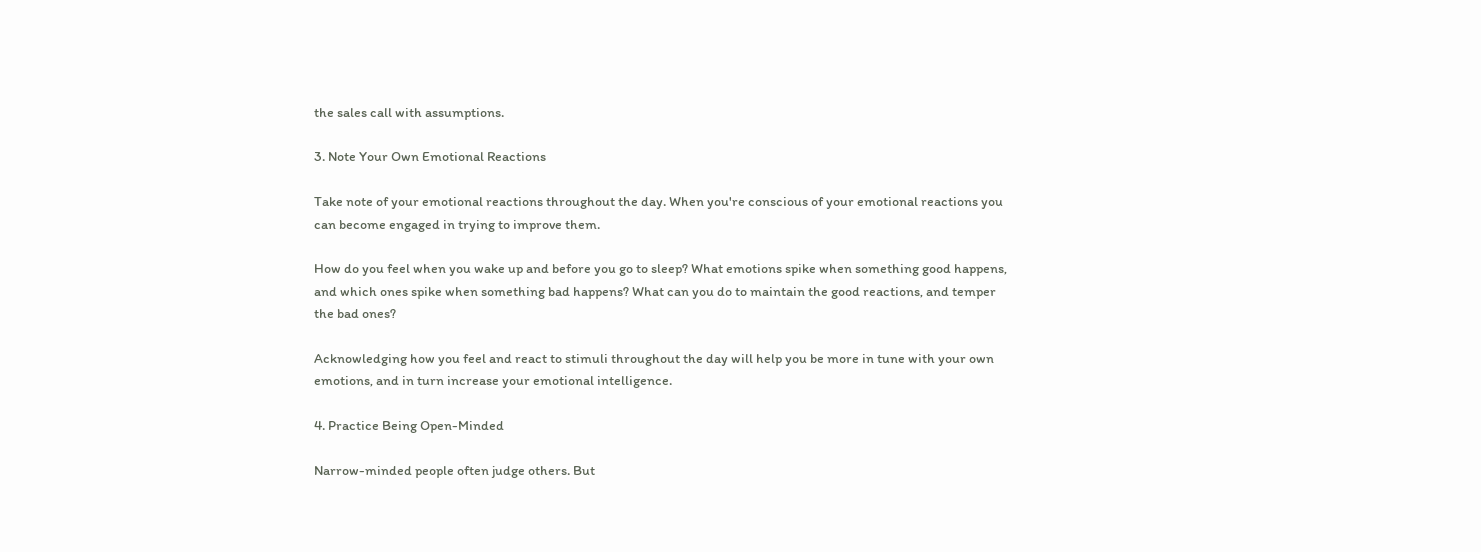the sales call with assumptions.

3. Note Your Own Emotional Reactions

Take note of your emotional reactions throughout the day. When you're conscious of your emotional reactions you can become engaged in trying to improve them.

How do you feel when you wake up and before you go to sleep? What emotions spike when something good happens, and which ones spike when something bad happens? What can you do to maintain the good reactions, and temper the bad ones?

Acknowledging how you feel and react to stimuli throughout the day will help you be more in tune with your own emotions, and in turn increase your emotional intelligence.

4. Practice Being Open-Minded

Narrow-minded people often judge others. But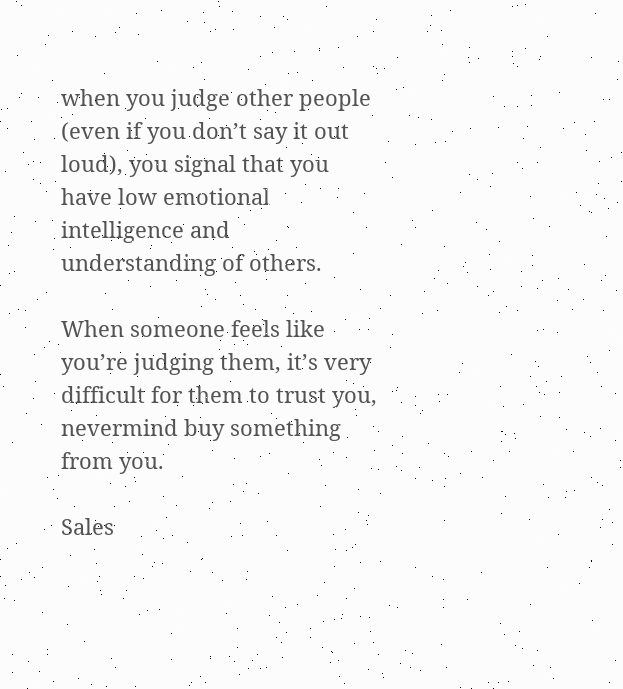when you judge other people (even if you don’t say it out loud), you signal that you have low emotional intelligence and understanding of others.

When someone feels like you’re judging them, it’s very difficult for them to trust you, nevermind buy something from you.

Sales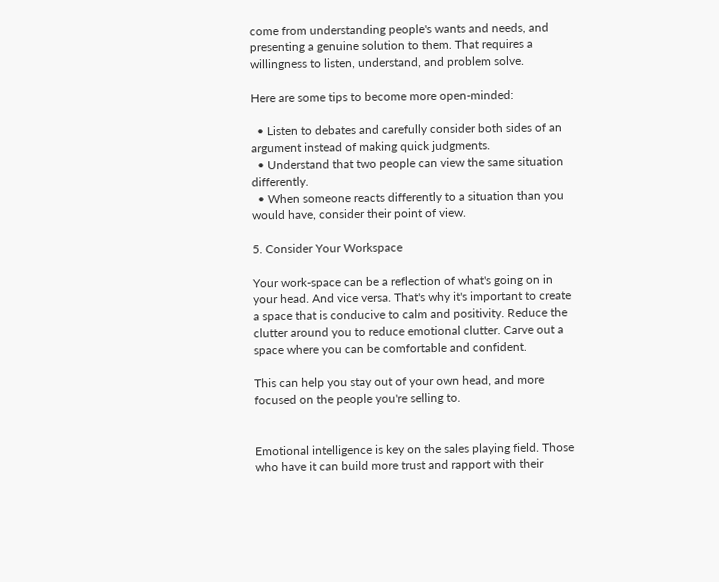come from understanding people's wants and needs, and presenting a genuine solution to them. That requires a willingness to listen, understand, and problem solve.

Here are some tips to become more open-minded:

  • Listen to debates and carefully consider both sides of an argument instead of making quick judgments.
  • Understand that two people can view the same situation differently.
  • When someone reacts differently to a situation than you would have, consider their point of view.

5. Consider Your Workspace

Your work-space can be a reflection of what's going on in your head. And vice versa. That's why it's important to create a space that is conducive to calm and positivity. Reduce the clutter around you to reduce emotional clutter. Carve out a space where you can be comfortable and confident.

This can help you stay out of your own head, and more focused on the people you're selling to.


Emotional intelligence is key on the sales playing field. Those who have it can build more trust and rapport with their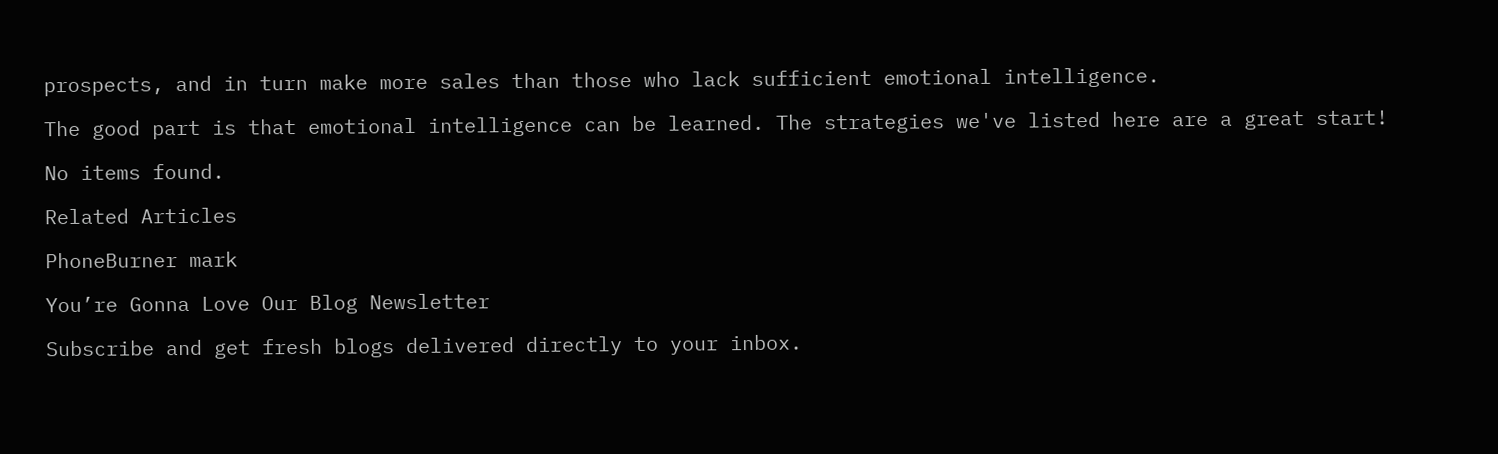prospects, and in turn make more sales than those who lack sufficient emotional intelligence.

The good part is that emotional intelligence can be learned. The strategies we've listed here are a great start!

No items found.

Related Articles

PhoneBurner mark

You’re Gonna Love Our Blog Newsletter

Subscribe and get fresh blogs delivered directly to your inbox.